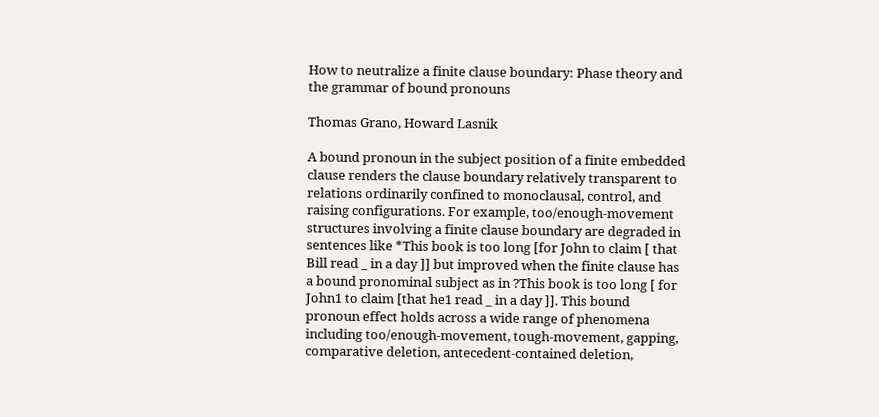How to neutralize a finite clause boundary: Phase theory and the grammar of bound pronouns

Thomas Grano, Howard Lasnik

A bound pronoun in the subject position of a finite embedded clause renders the clause boundary relatively transparent to relations ordinarily confined to monoclausal, control, and raising configurations. For example, too/enough-movement structures involving a finite clause boundary are degraded in sentences like *This book is too long [for John to claim [ that Bill read _ in a day ]] but improved when the finite clause has a bound pronominal subject as in ?This book is too long [ for John1 to claim [that he1 read _ in a day ]]. This bound pronoun effect holds across a wide range of phenomena including too/enough-movement, tough-movement, gapping, comparative deletion, antecedent-contained deletion,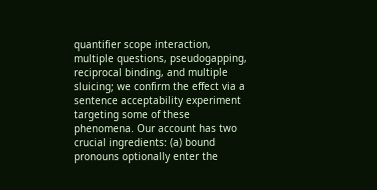quantifier scope interaction, multiple questions, pseudogapping, reciprocal binding, and multiple sluicing; we confirm the effect via a sentence acceptability experiment targeting some of these phenomena. Our account has two crucial ingredients: (a) bound pronouns optionally enter the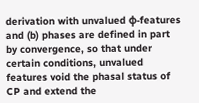derivation with unvalued ϕ-features and (b) phases are defined in part by convergence, so that under certain conditions, unvalued features void the phasal status of CP and extend the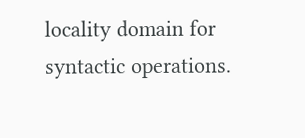locality domain for syntactic operations.